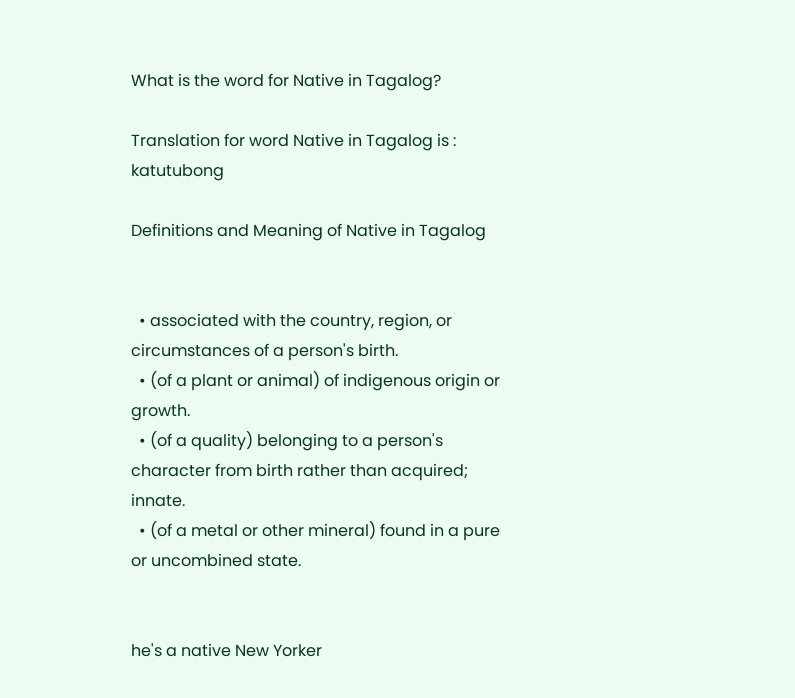What is the word for Native in Tagalog?

Translation for word Native in Tagalog is : katutubong

Definitions and Meaning of Native in Tagalog


  • associated with the country, region, or circumstances of a person's birth.
  • (of a plant or animal) of indigenous origin or growth.
  • (of a quality) belonging to a person's character from birth rather than acquired; innate.
  • (of a metal or other mineral) found in a pure or uncombined state.


he's a native New Yorker